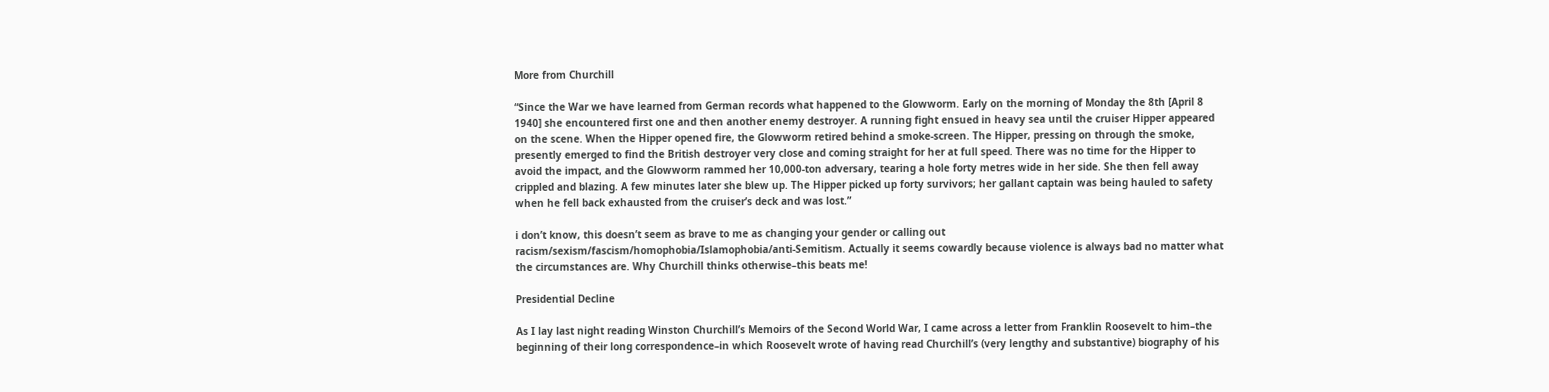More from Churchill

“Since the War we have learned from German records what happened to the Glowworm. Early on the morning of Monday the 8th [April 8 1940] she encountered first one and then another enemy destroyer. A running fight ensued in heavy sea until the cruiser Hipper appeared on the scene. When the Hipper opened fire, the Glowworm retired behind a smoke-screen. The Hipper, pressing on through the smoke, presently emerged to find the British destroyer very close and coming straight for her at full speed. There was no time for the Hipper to avoid the impact, and the Glowworm rammed her 10,000-ton adversary, tearing a hole forty metres wide in her side. She then fell away crippled and blazing. A few minutes later she blew up. The Hipper picked up forty survivors; her gallant captain was being hauled to safety when he fell back exhausted from the cruiser’s deck and was lost.”

i don’t know, this doesn’t seem as brave to me as changing your gender or calling out racism/sexism/fascism/homophobia/Islamophobia/anti-Semitism. Actually it seems cowardly because violence is always bad no matter what the circumstances are. Why Churchill thinks otherwise–this beats me!

Presidential Decline

As I lay last night reading Winston Churchill’s Memoirs of the Second World War, I came across a letter from Franklin Roosevelt to him–the beginning of their long correspondence–in which Roosevelt wrote of having read Churchill’s (very lengthy and substantive) biography of his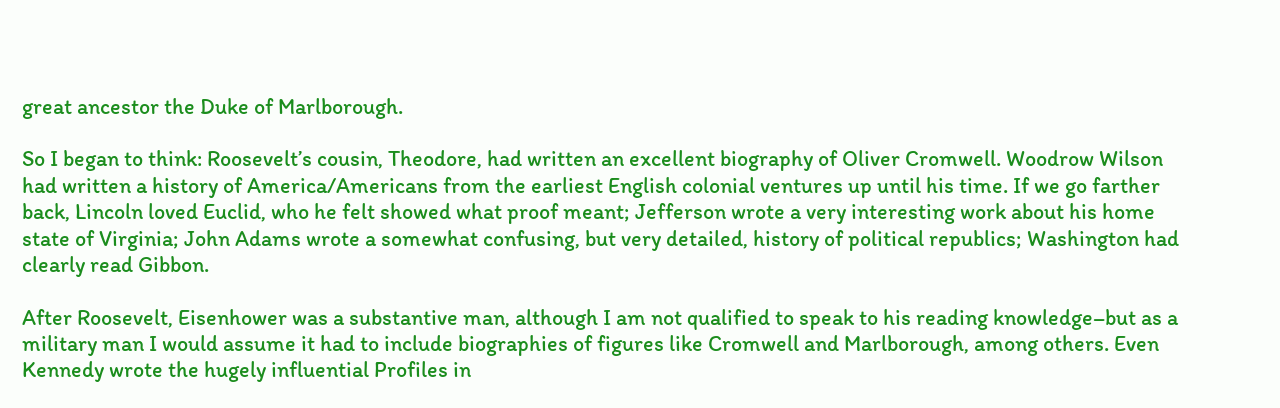great ancestor the Duke of Marlborough.

So I began to think: Roosevelt’s cousin, Theodore, had written an excellent biography of Oliver Cromwell. Woodrow Wilson had written a history of America/Americans from the earliest English colonial ventures up until his time. If we go farther back, Lincoln loved Euclid, who he felt showed what proof meant; Jefferson wrote a very interesting work about his home state of Virginia; John Adams wrote a somewhat confusing, but very detailed, history of political republics; Washington had clearly read Gibbon.

After Roosevelt, Eisenhower was a substantive man, although I am not qualified to speak to his reading knowledge–but as a military man I would assume it had to include biographies of figures like Cromwell and Marlborough, among others. Even Kennedy wrote the hugely influential Profiles in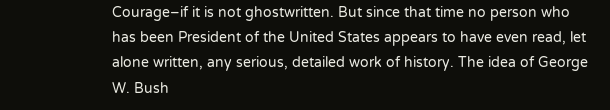Courage–if it is not ghostwritten. But since that time no person who has been President of the United States appears to have even read, let alone written, any serious, detailed work of history. The idea of George W. Bush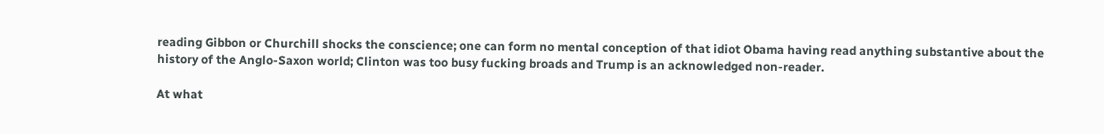reading Gibbon or Churchill shocks the conscience; one can form no mental conception of that idiot Obama having read anything substantive about the history of the Anglo-Saxon world; Clinton was too busy fucking broads and Trump is an acknowledged non-reader.

At what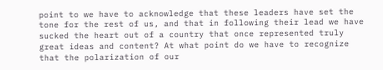point to we have to acknowledge that these leaders have set the tone for the rest of us, and that in following their lead we have sucked the heart out of a country that once represented truly great ideas and content? At what point do we have to recognize that the polarization of our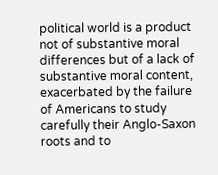political world is a product not of substantive moral differences but of a lack of substantive moral content, exacerbated by the failure of Americans to study carefully their Anglo-Saxon roots and to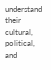understand their cultural, political, and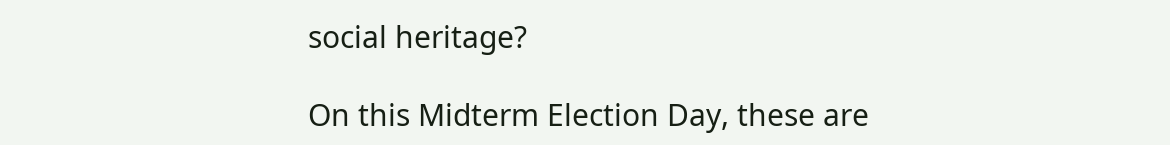social heritage?

On this Midterm Election Day, these are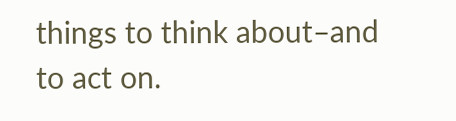things to think about–and to act on.